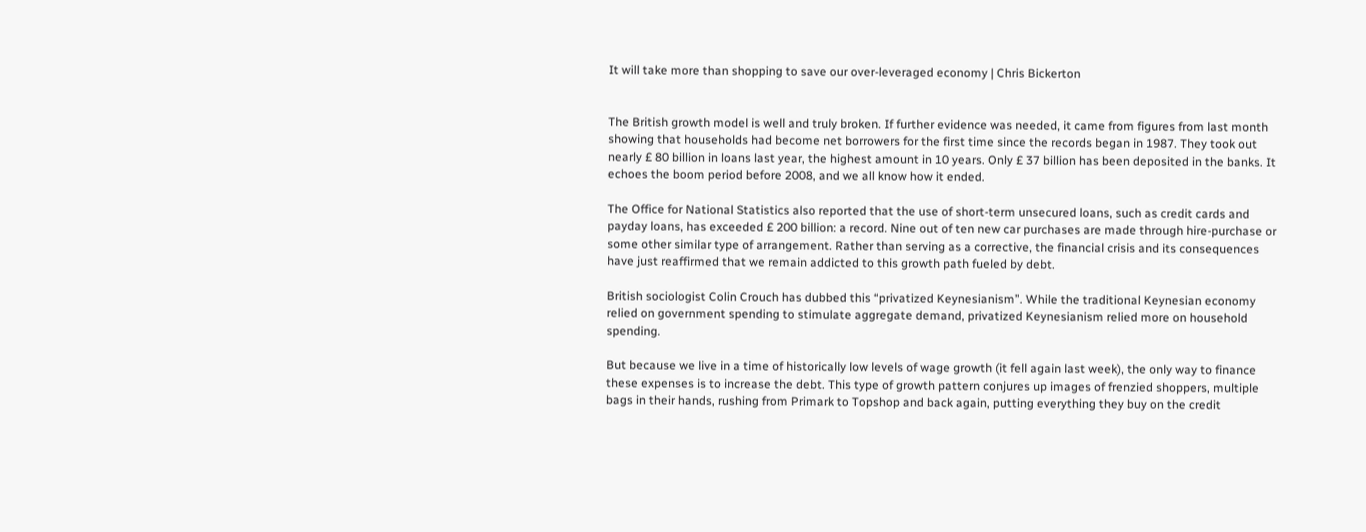It will take more than shopping to save our over-leveraged economy | Chris Bickerton


The British growth model is well and truly broken. If further evidence was needed, it came from figures from last month showing that households had become net borrowers for the first time since the records began in 1987. They took out nearly £ 80 billion in loans last year, the highest amount in 10 years. Only £ 37 billion has been deposited in the banks. It echoes the boom period before 2008, and we all know how it ended.

The Office for National Statistics also reported that the use of short-term unsecured loans, such as credit cards and payday loans, has exceeded £ 200 billion: a record. Nine out of ten new car purchases are made through hire-purchase or some other similar type of arrangement. Rather than serving as a corrective, the financial crisis and its consequences have just reaffirmed that we remain addicted to this growth path fueled by debt.

British sociologist Colin Crouch has dubbed this “privatized Keynesianism”. While the traditional Keynesian economy relied on government spending to stimulate aggregate demand, privatized Keynesianism relied more on household spending.

But because we live in a time of historically low levels of wage growth (it fell again last week), the only way to finance these expenses is to increase the debt. This type of growth pattern conjures up images of frenzied shoppers, multiple bags in their hands, rushing from Primark to Topshop and back again, putting everything they buy on the credit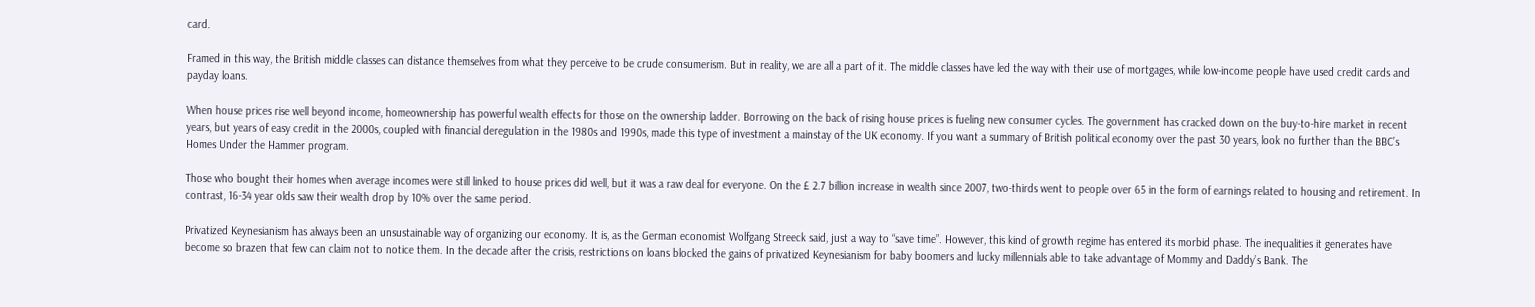card.

Framed in this way, the British middle classes can distance themselves from what they perceive to be crude consumerism. But in reality, we are all a part of it. The middle classes have led the way with their use of mortgages, while low-income people have used credit cards and payday loans.

When house prices rise well beyond income, homeownership has powerful wealth effects for those on the ownership ladder. Borrowing on the back of rising house prices is fueling new consumer cycles. The government has cracked down on the buy-to-hire market in recent years, but years of easy credit in the 2000s, coupled with financial deregulation in the 1980s and 1990s, made this type of investment a mainstay of the UK economy. If you want a summary of British political economy over the past 30 years, look no further than the BBC’s Homes Under the Hammer program.

Those who bought their homes when average incomes were still linked to house prices did well, but it was a raw deal for everyone. On the £ 2.7 billion increase in wealth since 2007, two-thirds went to people over 65 in the form of earnings related to housing and retirement. In contrast, 16-34 year olds saw their wealth drop by 10% over the same period.

Privatized Keynesianism has always been an unsustainable way of organizing our economy. It is, as the German economist Wolfgang Streeck said, just a way to “save time”. However, this kind of growth regime has entered its morbid phase. The inequalities it generates have become so brazen that few can claim not to notice them. In the decade after the crisis, restrictions on loans blocked the gains of privatized Keynesianism for baby boomers and lucky millennials able to take advantage of Mommy and Daddy’s Bank. The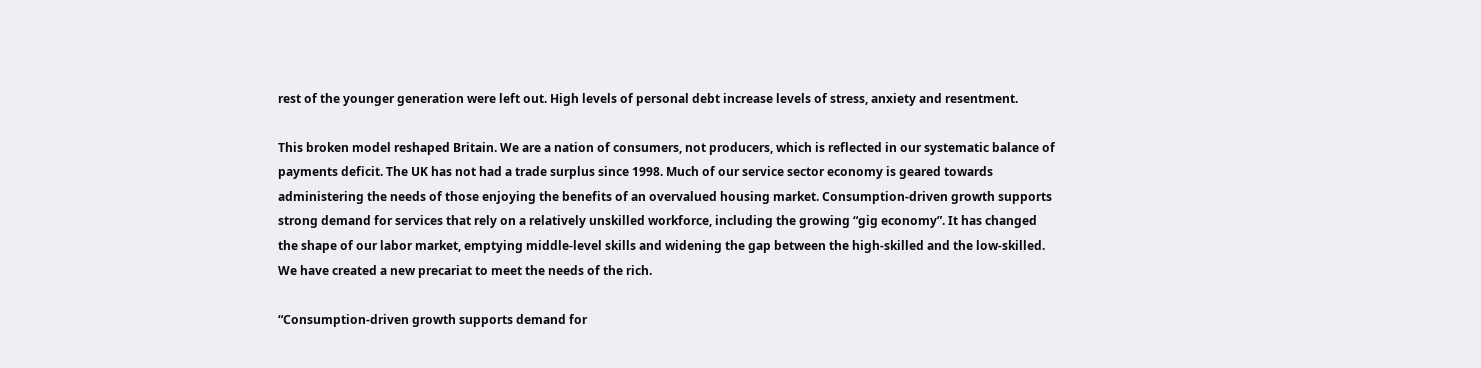rest of the younger generation were left out. High levels of personal debt increase levels of stress, anxiety and resentment.

This broken model reshaped Britain. We are a nation of consumers, not producers, which is reflected in our systematic balance of payments deficit. The UK has not had a trade surplus since 1998. Much of our service sector economy is geared towards administering the needs of those enjoying the benefits of an overvalued housing market. Consumption-driven growth supports strong demand for services that rely on a relatively unskilled workforce, including the growing “gig economy”. It has changed the shape of our labor market, emptying middle-level skills and widening the gap between the high-skilled and the low-skilled. We have created a new precariat to meet the needs of the rich.

“Consumption-driven growth supports demand for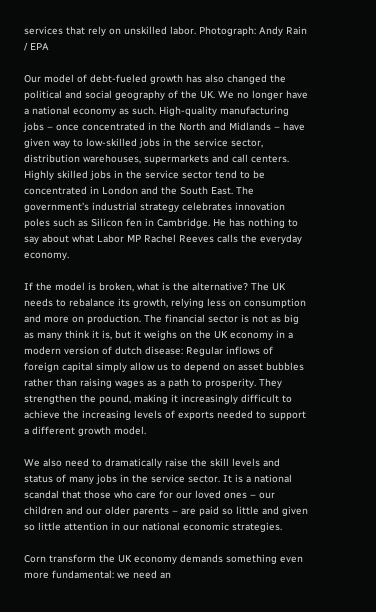services that rely on unskilled labor. Photograph: Andy Rain / EPA

Our model of debt-fueled growth has also changed the political and social geography of the UK. We no longer have a national economy as such. High-quality manufacturing jobs – once concentrated in the North and Midlands – have given way to low-skilled jobs in the service sector, distribution warehouses, supermarkets and call centers. Highly skilled jobs in the service sector tend to be concentrated in London and the South East. The government’s industrial strategy celebrates innovation poles such as Silicon fen in Cambridge. He has nothing to say about what Labor MP Rachel Reeves calls the everyday economy.

If the model is broken, what is the alternative? The UK needs to rebalance its growth, relying less on consumption and more on production. The financial sector is not as big as many think it is, but it weighs on the UK economy in a modern version of dutch disease: Regular inflows of foreign capital simply allow us to depend on asset bubbles rather than raising wages as a path to prosperity. They strengthen the pound, making it increasingly difficult to achieve the increasing levels of exports needed to support a different growth model.

We also need to dramatically raise the skill levels and status of many jobs in the service sector. It is a national scandal that those who care for our loved ones – our children and our older parents – are paid so little and given so little attention in our national economic strategies.

Corn transform the UK economy demands something even more fundamental: we need an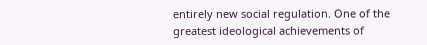entirely new social regulation. One of the greatest ideological achievements of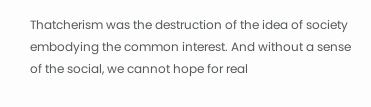Thatcherism was the destruction of the idea of society embodying the common interest. And without a sense of the social, we cannot hope for real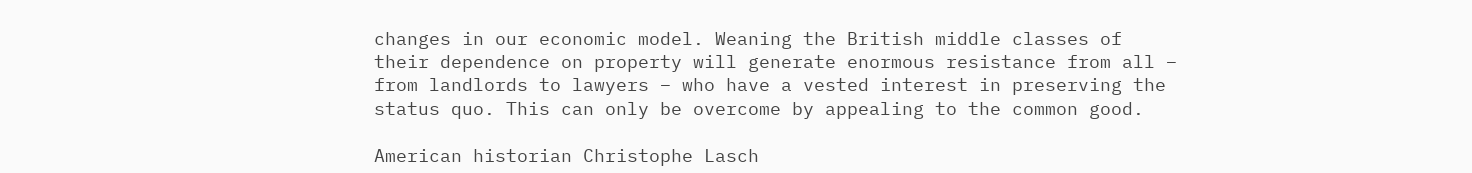changes in our economic model. Weaning the British middle classes of their dependence on property will generate enormous resistance from all – from landlords to lawyers – who have a vested interest in preserving the status quo. This can only be overcome by appealing to the common good.

American historian Christophe Lasch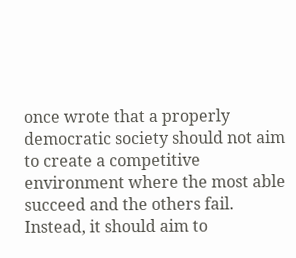once wrote that a properly democratic society should not aim to create a competitive environment where the most able succeed and the others fail. Instead, it should aim to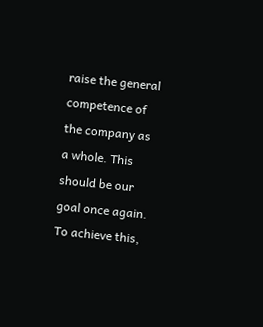raise the general competence of the company as a whole. This should be our goal once again. To achieve this,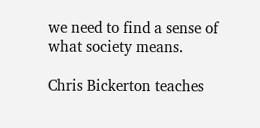we need to find a sense of what society means.

Chris Bickerton teaches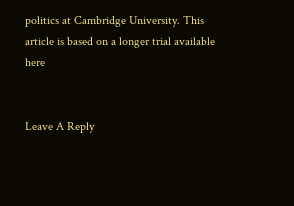politics at Cambridge University. This article is based on a longer trial available here


Leave A Reply